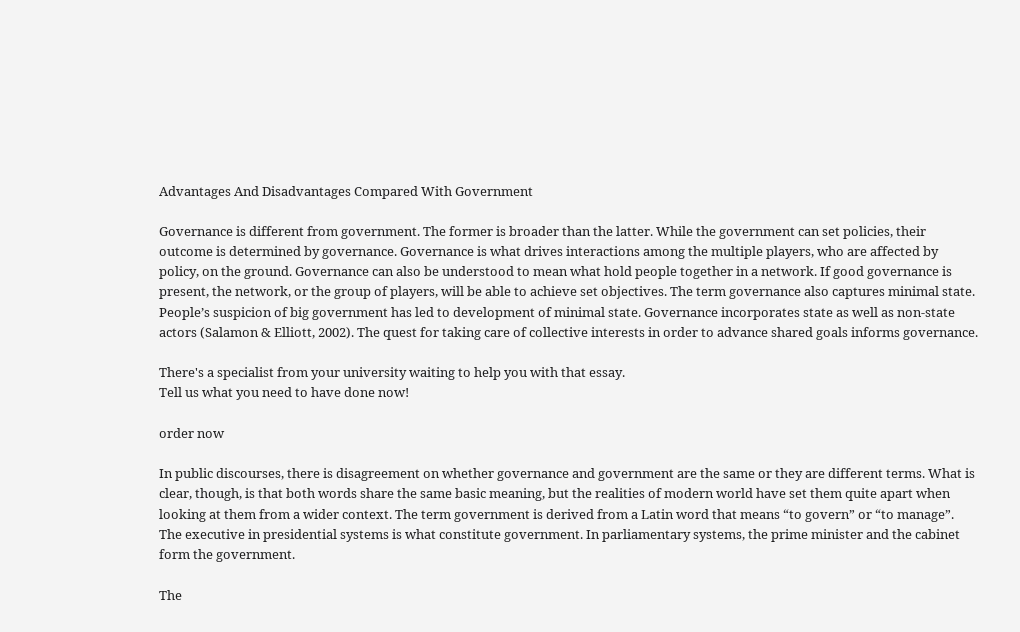Advantages And Disadvantages Compared With Government

Governance is different from government. The former is broader than the latter. While the government can set policies, their outcome is determined by governance. Governance is what drives interactions among the multiple players, who are affected by policy, on the ground. Governance can also be understood to mean what hold people together in a network. If good governance is present, the network, or the group of players, will be able to achieve set objectives. The term governance also captures minimal state. People’s suspicion of big government has led to development of minimal state. Governance incorporates state as well as non-state actors (Salamon & Elliott, 2002). The quest for taking care of collective interests in order to advance shared goals informs governance.

There's a specialist from your university waiting to help you with that essay.
Tell us what you need to have done now!

order now

In public discourses, there is disagreement on whether governance and government are the same or they are different terms. What is clear, though, is that both words share the same basic meaning, but the realities of modern world have set them quite apart when looking at them from a wider context. The term government is derived from a Latin word that means “to govern” or “to manage”. The executive in presidential systems is what constitute government. In parliamentary systems, the prime minister and the cabinet form the government.

The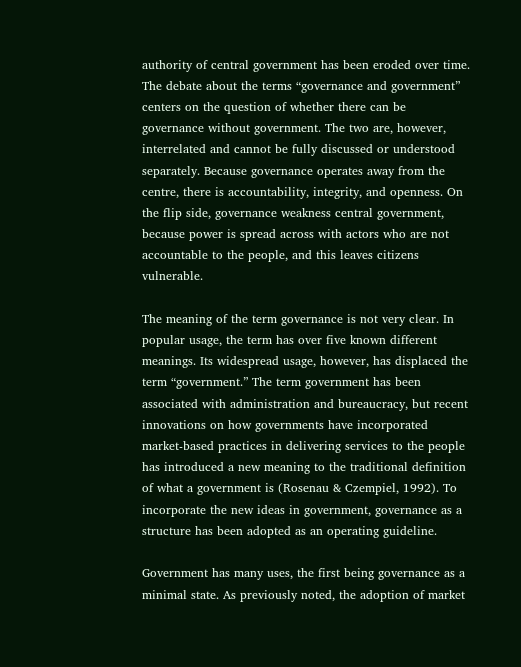authority of central government has been eroded over time. The debate about the terms “governance and government” centers on the question of whether there can be governance without government. The two are, however, interrelated and cannot be fully discussed or understood separately. Because governance operates away from the centre, there is accountability, integrity, and openness. On the flip side, governance weakness central government, because power is spread across with actors who are not accountable to the people, and this leaves citizens vulnerable.

The meaning of the term governance is not very clear. In popular usage, the term has over five known different meanings. Its widespread usage, however, has displaced the term “government.” The term government has been associated with administration and bureaucracy, but recent innovations on how governments have incorporated market-based practices in delivering services to the people has introduced a new meaning to the traditional definition of what a government is (Rosenau & Czempiel, 1992). To incorporate the new ideas in government, governance as a structure has been adopted as an operating guideline.

Government has many uses, the first being governance as a minimal state. As previously noted, the adoption of market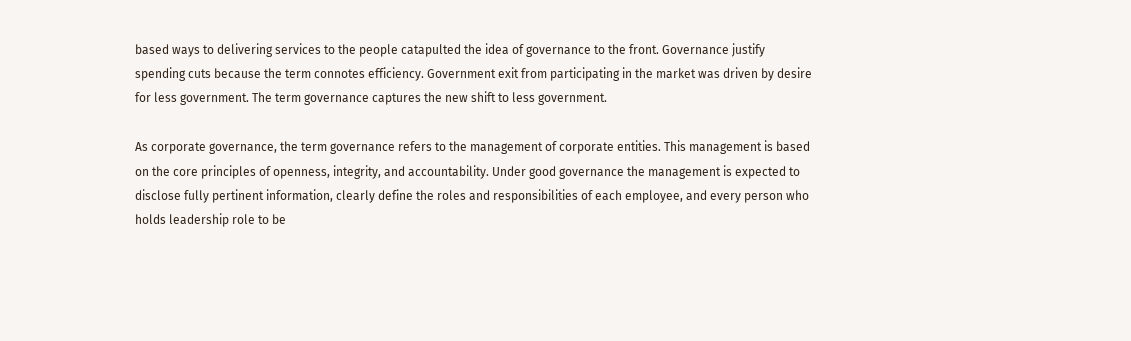based ways to delivering services to the people catapulted the idea of governance to the front. Governance justify spending cuts because the term connotes efficiency. Government exit from participating in the market was driven by desire for less government. The term governance captures the new shift to less government.

As corporate governance, the term governance refers to the management of corporate entities. This management is based on the core principles of openness, integrity, and accountability. Under good governance the management is expected to disclose fully pertinent information, clearly define the roles and responsibilities of each employee, and every person who holds leadership role to be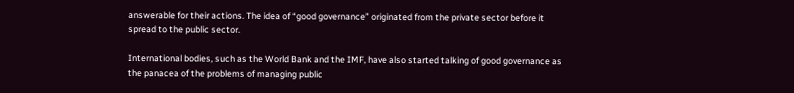answerable for their actions. The idea of “good governance” originated from the private sector before it spread to the public sector.

International bodies, such as the World Bank and the IMF, have also started talking of good governance as the panacea of the problems of managing public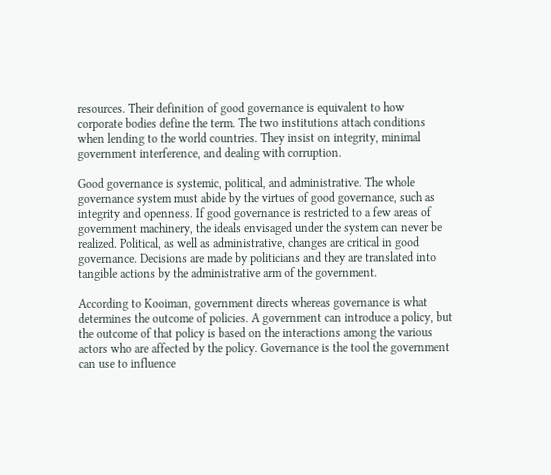resources. Their definition of good governance is equivalent to how corporate bodies define the term. The two institutions attach conditions when lending to the world countries. They insist on integrity, minimal government interference, and dealing with corruption.

Good governance is systemic, political, and administrative. The whole governance system must abide by the virtues of good governance, such as integrity and openness. If good governance is restricted to a few areas of government machinery, the ideals envisaged under the system can never be realized. Political, as well as administrative, changes are critical in good governance. Decisions are made by politicians and they are translated into tangible actions by the administrative arm of the government.

According to Kooiman, government directs whereas governance is what determines the outcome of policies. A government can introduce a policy, but the outcome of that policy is based on the interactions among the various actors who are affected by the policy. Governance is the tool the government can use to influence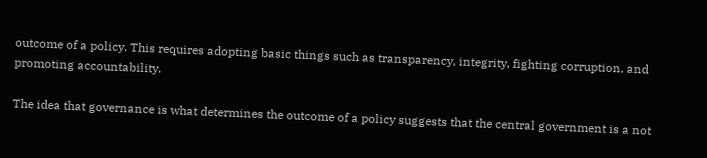outcome of a policy. This requires adopting basic things such as transparency, integrity, fighting corruption, and promoting accountability.

The idea that governance is what determines the outcome of a policy suggests that the central government is a not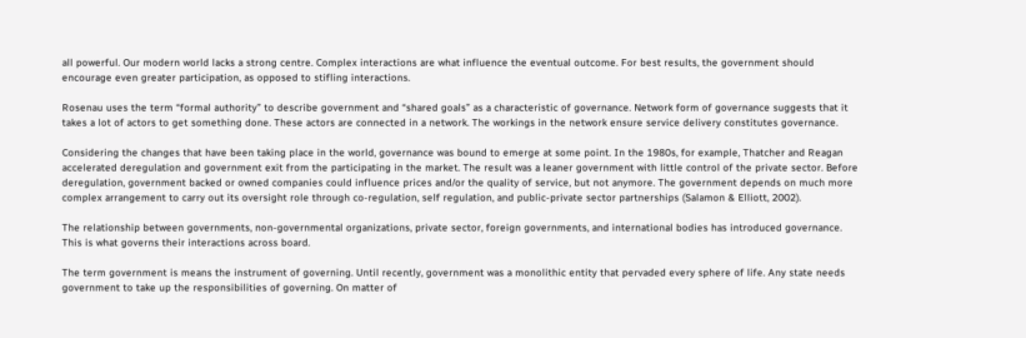all powerful. Our modern world lacks a strong centre. Complex interactions are what influence the eventual outcome. For best results, the government should encourage even greater participation, as opposed to stifling interactions.

Rosenau uses the term “formal authority” to describe government and “shared goals” as a characteristic of governance. Network form of governance suggests that it takes a lot of actors to get something done. These actors are connected in a network. The workings in the network ensure service delivery constitutes governance.

Considering the changes that have been taking place in the world, governance was bound to emerge at some point. In the 1980s, for example, Thatcher and Reagan accelerated deregulation and government exit from the participating in the market. The result was a leaner government with little control of the private sector. Before deregulation, government backed or owned companies could influence prices and/or the quality of service, but not anymore. The government depends on much more complex arrangement to carry out its oversight role through co-regulation, self regulation, and public-private sector partnerships (Salamon & Elliott, 2002).

The relationship between governments, non-governmental organizations, private sector, foreign governments, and international bodies has introduced governance. This is what governs their interactions across board.

The term government is means the instrument of governing. Until recently, government was a monolithic entity that pervaded every sphere of life. Any state needs government to take up the responsibilities of governing. On matter of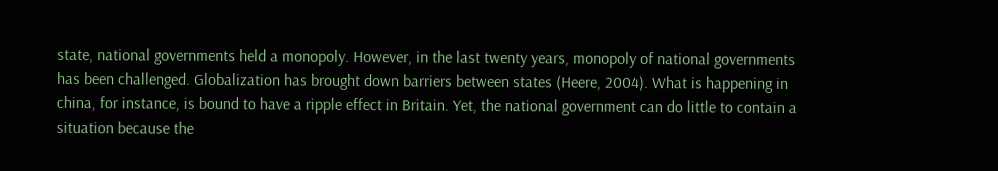state, national governments held a monopoly. However, in the last twenty years, monopoly of national governments has been challenged. Globalization has brought down barriers between states (Heere, 2004). What is happening in china, for instance, is bound to have a ripple effect in Britain. Yet, the national government can do little to contain a situation because the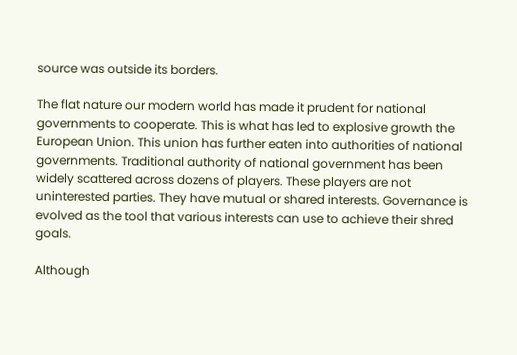source was outside its borders.

The flat nature our modern world has made it prudent for national governments to cooperate. This is what has led to explosive growth the European Union. This union has further eaten into authorities of national governments. Traditional authority of national government has been widely scattered across dozens of players. These players are not uninterested parties. They have mutual or shared interests. Governance is evolved as the tool that various interests can use to achieve their shred goals.

Although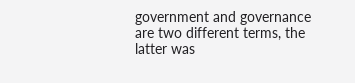government and governance are two different terms, the latter was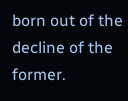born out of the decline of the former.